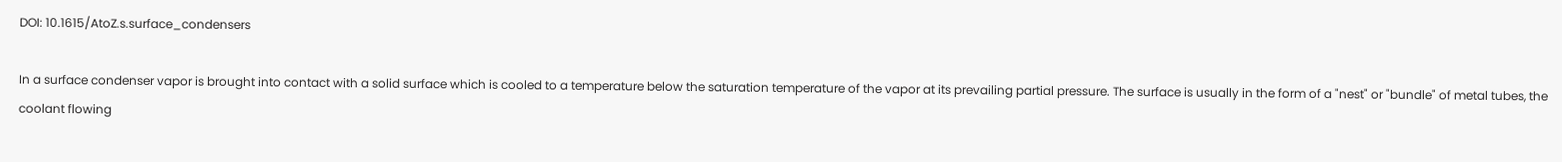DOI: 10.1615/AtoZ.s.surface_condensers

In a surface condenser vapor is brought into contact with a solid surface which is cooled to a temperature below the saturation temperature of the vapor at its prevailing partial pressure. The surface is usually in the form of a "nest" or "bundle" of metal tubes, the coolant flowing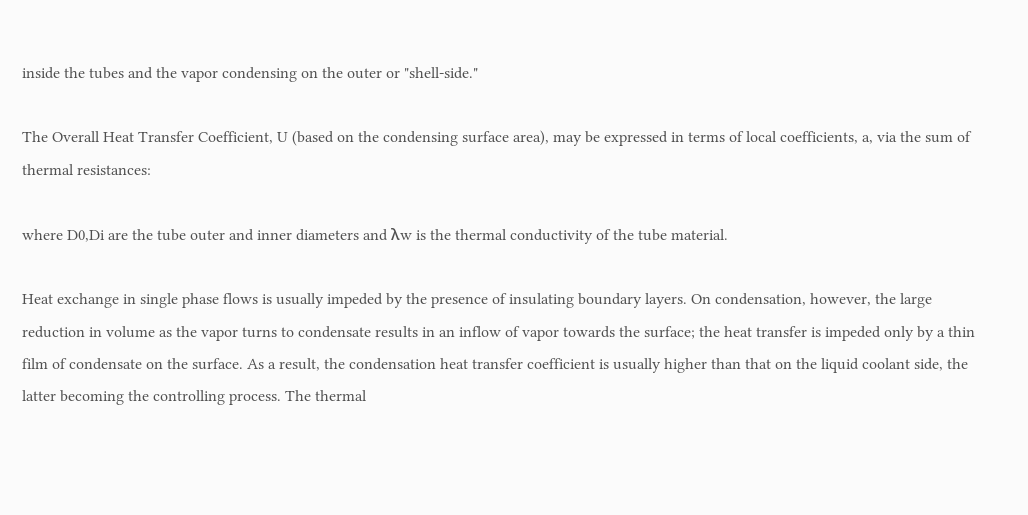inside the tubes and the vapor condensing on the outer or "shell-side."

The Overall Heat Transfer Coefficient, U (based on the condensing surface area), may be expressed in terms of local coefficients, a, via the sum of thermal resistances:

where D0,Di are the tube outer and inner diameters and λw is the thermal conductivity of the tube material.

Heat exchange in single phase flows is usually impeded by the presence of insulating boundary layers. On condensation, however, the large reduction in volume as the vapor turns to condensate results in an inflow of vapor towards the surface; the heat transfer is impeded only by a thin film of condensate on the surface. As a result, the condensation heat transfer coefficient is usually higher than that on the liquid coolant side, the latter becoming the controlling process. The thermal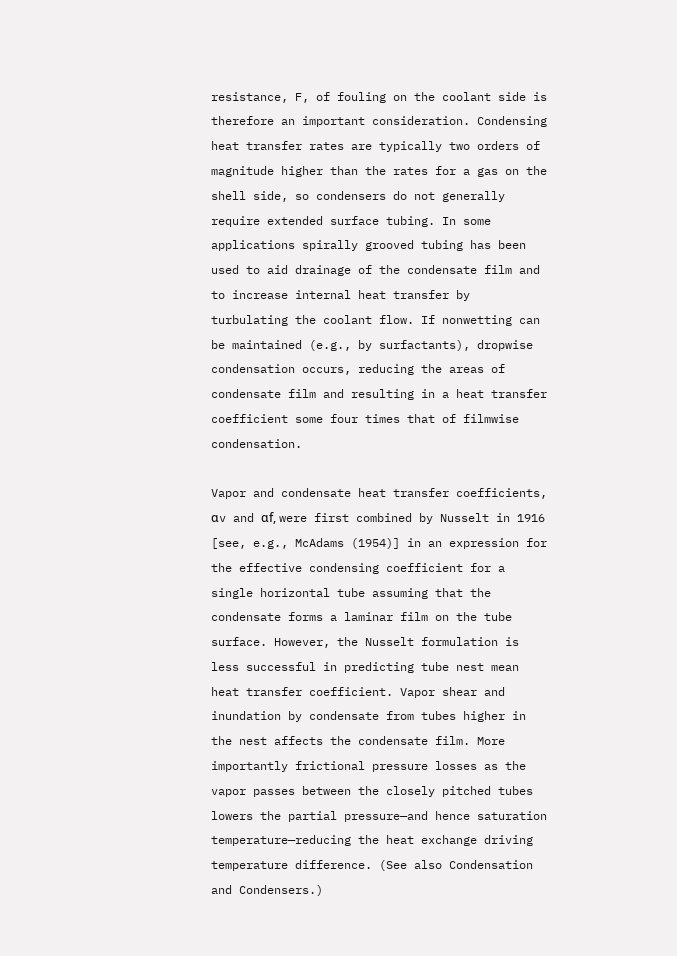resistance, F, of fouling on the coolant side is therefore an important consideration. Condensing heat transfer rates are typically two orders of magnitude higher than the rates for a gas on the shell side, so condensers do not generally require extended surface tubing. In some applications spirally grooved tubing has been used to aid drainage of the condensate film and to increase internal heat transfer by turbulating the coolant flow. If nonwetting can be maintained (e.g., by surfactants), dropwise condensation occurs, reducing the areas of condensate film and resulting in a heat transfer coefficient some four times that of filmwise condensation.

Vapor and condensate heat transfer coefficients, αv and αf, were first combined by Nusselt in 1916 [see, e.g., McAdams (1954)] in an expression for the effective condensing coefficient for a single horizontal tube assuming that the condensate forms a laminar film on the tube surface. However, the Nusselt formulation is less successful in predicting tube nest mean heat transfer coefficient. Vapor shear and inundation by condensate from tubes higher in the nest affects the condensate film. More importantly frictional pressure losses as the vapor passes between the closely pitched tubes lowers the partial pressure—and hence saturation temperature—reducing the heat exchange driving temperature difference. (See also Condensation and Condensers.)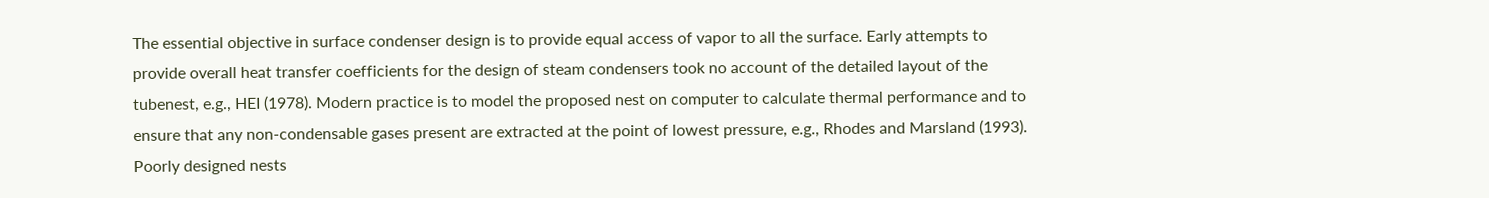The essential objective in surface condenser design is to provide equal access of vapor to all the surface. Early attempts to provide overall heat transfer coefficients for the design of steam condensers took no account of the detailed layout of the tubenest, e.g., HEI (1978). Modern practice is to model the proposed nest on computer to calculate thermal performance and to ensure that any non-condensable gases present are extracted at the point of lowest pressure, e.g., Rhodes and Marsland (1993). Poorly designed nests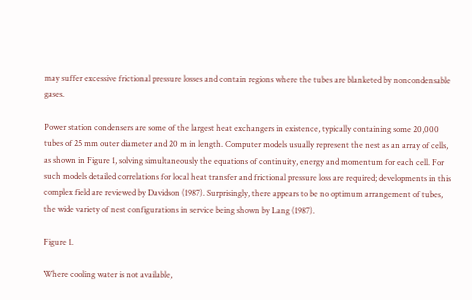may suffer excessive frictional pressure losses and contain regions where the tubes are blanketed by noncondensable gases.

Power station condensers are some of the largest heat exchangers in existence, typically containing some 20,000 tubes of 25 mm outer diameter and 20 m in length. Computer models usually represent the nest as an array of cells, as shown in Figure 1, solving simultaneously the equations of continuity, energy and momentum for each cell. For such models detailed correlations for local heat transfer and frictional pressure loss are required; developments in this complex field are reviewed by Davidson (1987). Surprisingly, there appears to be no optimum arrangement of tubes, the wide variety of nest configurations in service being shown by Lang (1987).

Figure 1.

Where cooling water is not available,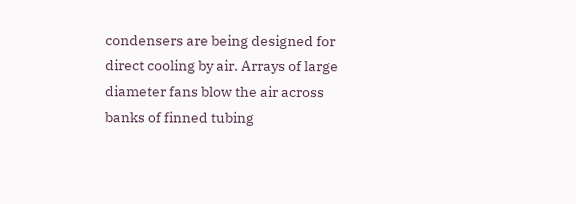condensers are being designed for direct cooling by air. Arrays of large diameter fans blow the air across banks of finned tubing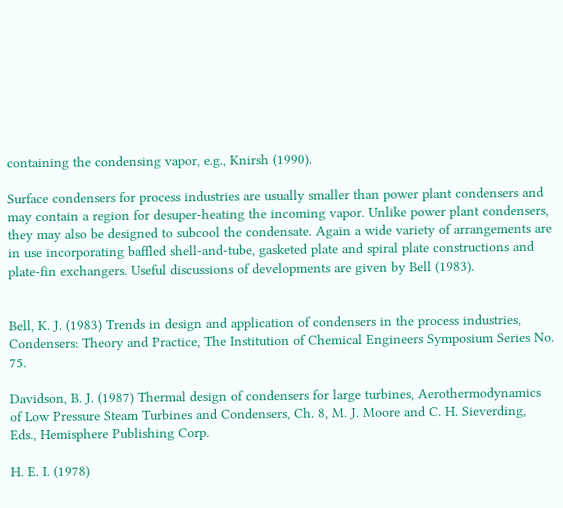containing the condensing vapor, e.g., Knirsh (1990).

Surface condensers for process industries are usually smaller than power plant condensers and may contain a region for desuper-heating the incoming vapor. Unlike power plant condensers, they may also be designed to subcool the condensate. Again a wide variety of arrangements are in use incorporating baffled shell-and-tube, gasketed plate and spiral plate constructions and plate-fin exchangers. Useful discussions of developments are given by Bell (1983).


Bell, K. J. (1983) Trends in design and application of condensers in the process industries, Condensers: Theory and Practice, The Institution of Chemical Engineers Symposium Series No. 75.

Davidson, B. J. (1987) Thermal design of condensers for large turbines, Aerothermodynamics of Low Pressure Steam Turbines and Condensers, Ch. 8, M. J. Moore and C. H. Sieverding, Eds., Hemisphere Publishing Corp.

H. E. I. (1978)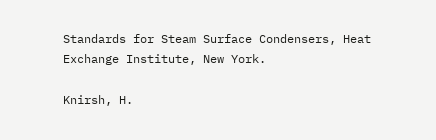Standards for Steam Surface Condensers, Heat Exchange Institute, New York.

Knirsh, H.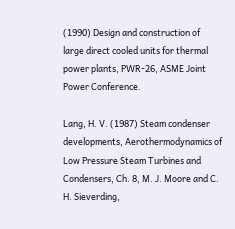(1990) Design and construction of large direct cooled units for thermal power plants, PWR-26, ASME Joint Power Conference.

Lang, H. V. (1987) Steam condenser developments, Aerothermodynamics of Low Pressure Steam Turbines and Condensers, Ch. 8, M. J. Moore and C. H. Sieverding,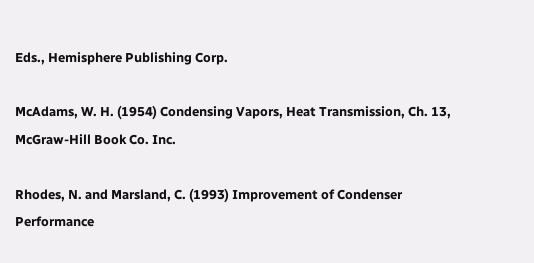Eds., Hemisphere Publishing Corp.

McAdams, W. H. (1954) Condensing Vapors, Heat Transmission, Ch. 13, McGraw-Hill Book Co. Inc.

Rhodes, N. and Marsland, C. (1993) Improvement of Condenser Performance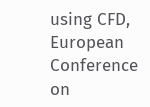using CFD, European Conference on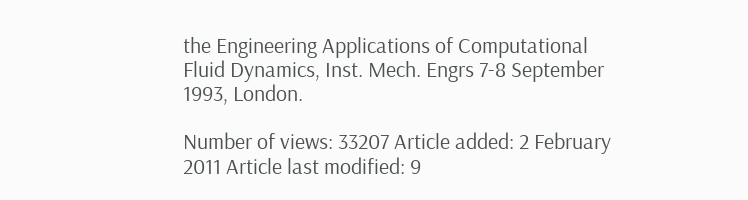the Engineering Applications of Computational Fluid Dynamics, Inst. Mech. Engrs 7-8 September 1993, London.

Number of views: 33207 Article added: 2 February 2011 Article last modified: 9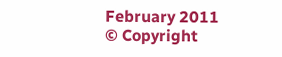February 2011 © Copyright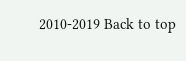2010-2019 Back to top